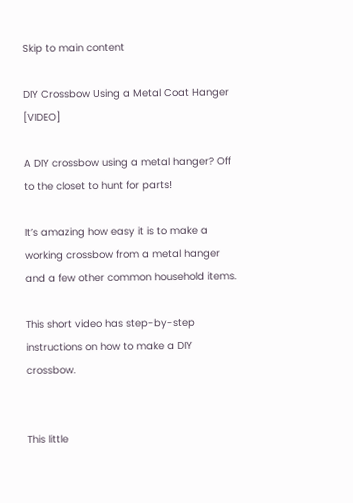Skip to main content

DIY Crossbow Using a Metal Coat Hanger [VIDEO]

A DIY crossbow using a metal hanger? Off to the closet to hunt for parts!

It’s amazing how easy it is to make a working crossbow from a metal hanger and a few other common household items.

This short video has step-by-step instructions on how to make a DIY crossbow.


This little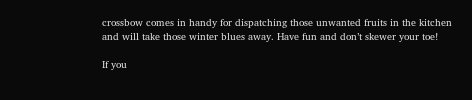crossbow comes in handy for dispatching those unwanted fruits in the kitchen and will take those winter blues away. Have fun and don’t skewer your toe!

If you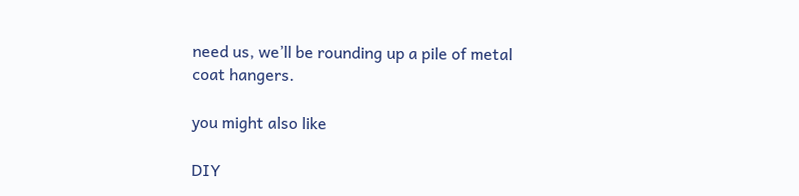need us, we’ll be rounding up a pile of metal coat hangers.

you might also like

DIY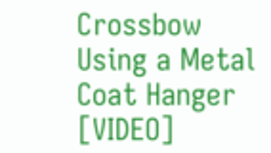Crossbow Using a Metal Coat Hanger [VIDEO]